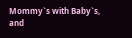Mommy`s with Baby`s, and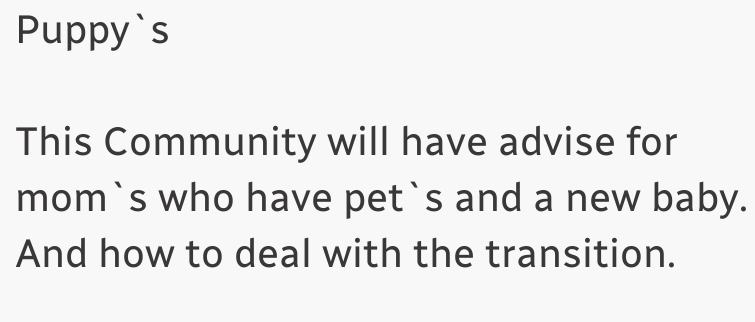Puppy`s

This Community will have advise for mom`s who have pet`s and a new baby. And how to deal with the transition.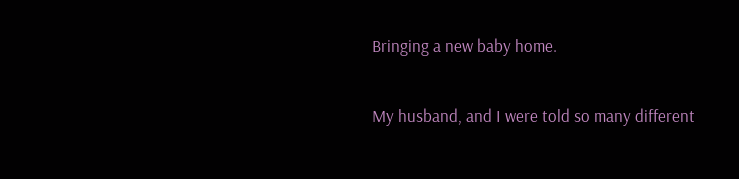Bringing a new baby home.

My husband, and I were told so many different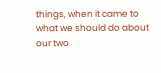things, when it came to what we should do about our two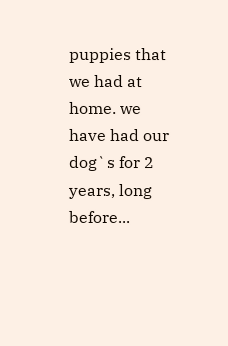puppies that we had at home. we have had our dog`s for 2 years, long before...